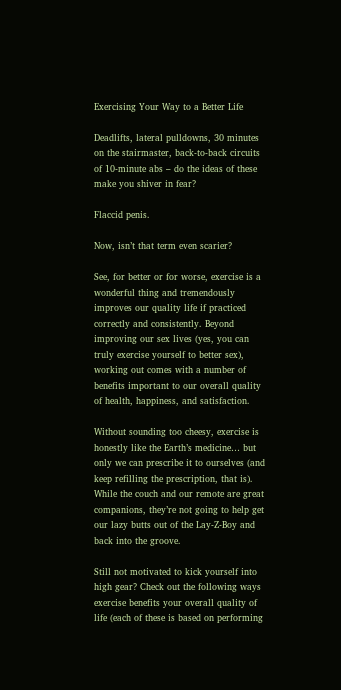Exercising Your Way to a Better Life

Deadlifts, lateral pulldowns, 30 minutes on the stairmaster, back-to-back circuits of 10-minute abs – do the ideas of these make you shiver in fear?

Flaccid penis.

Now, isn’t that term even scarier?

See, for better or for worse, exercise is a wonderful thing and tremendously improves our quality life if practiced correctly and consistently. Beyond improving our sex lives (yes, you can truly exercise yourself to better sex), working out comes with a number of benefits important to our overall quality of health, happiness, and satisfaction.

Without sounding too cheesy, exercise is honestly like the Earth’s medicine… but only we can prescribe it to ourselves (and keep refilling the prescription, that is). While the couch and our remote are great companions, they’re not going to help get our lazy butts out of the Lay-Z-Boy and back into the groove.

Still not motivated to kick yourself into high gear? Check out the following ways exercise benefits your overall quality of life (each of these is based on performing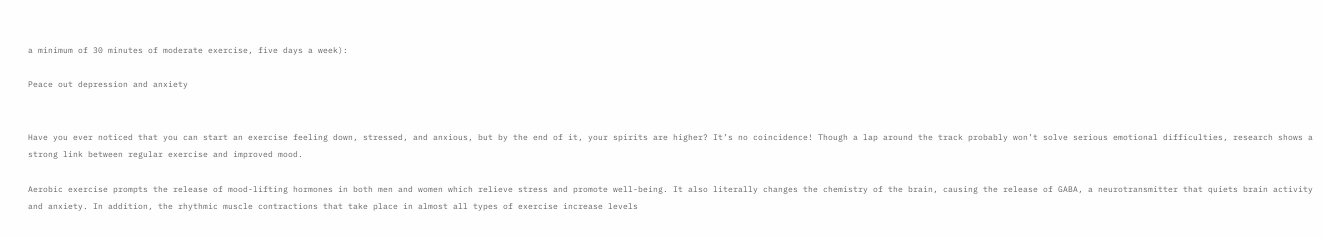a minimum of 30 minutes of moderate exercise, five days a week):

Peace out depression and anxiety


Have you ever noticed that you can start an exercise feeling down, stressed, and anxious, but by the end of it, your spirits are higher? It’s no coincidence! Though a lap around the track probably won’t solve serious emotional difficulties, research shows a strong link between regular exercise and improved mood.

Aerobic exercise prompts the release of mood-lifting hormones in both men and women which relieve stress and promote well-being. It also literally changes the chemistry of the brain, causing the release of GABA, a neurotransmitter that quiets brain activity and anxiety. In addition, the rhythmic muscle contractions that take place in almost all types of exercise increase levels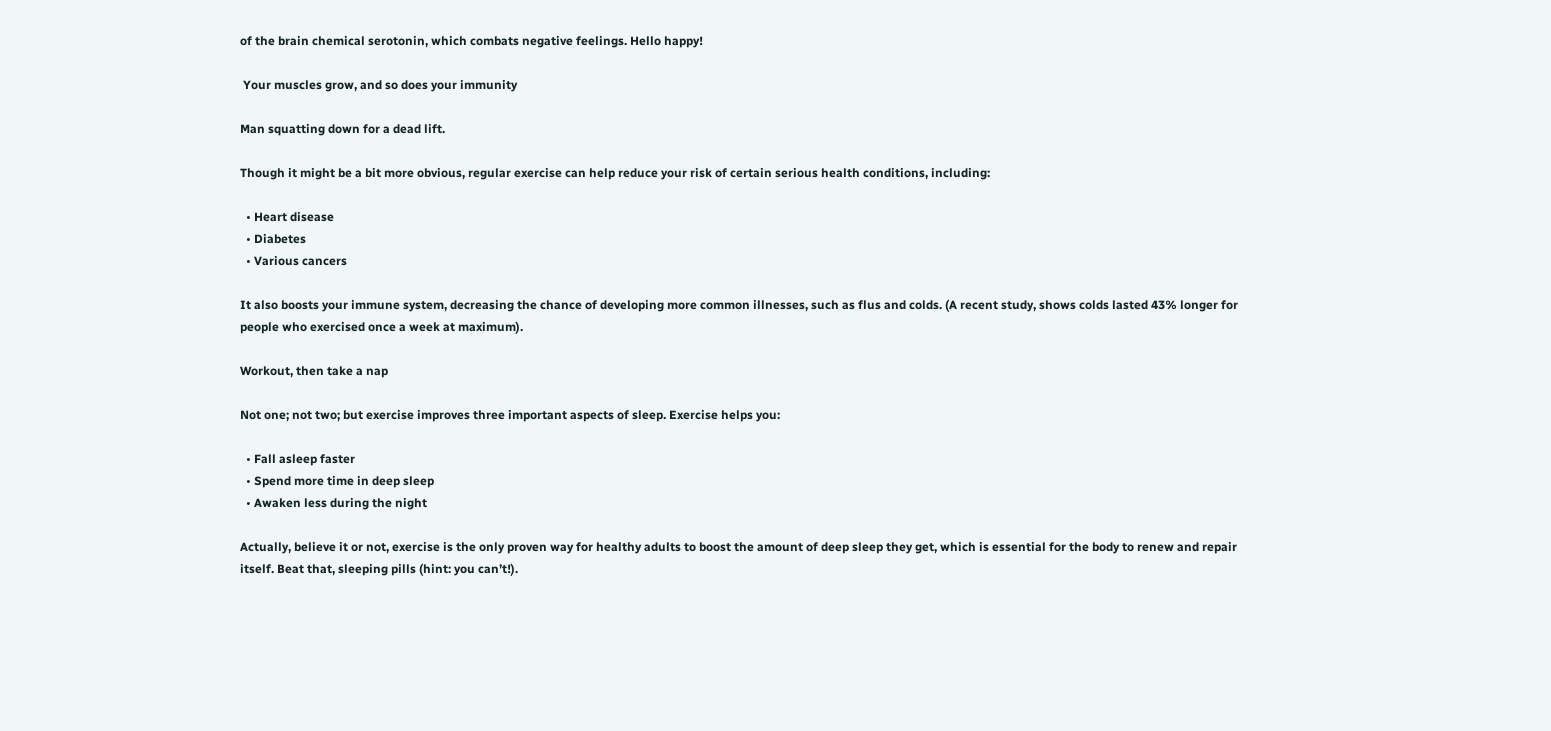of the brain chemical serotonin, which combats negative feelings. Hello happy!

 Your muscles grow, and so does your immunity

Man squatting down for a dead lift.

Though it might be a bit more obvious, regular exercise can help reduce your risk of certain serious health conditions, including:

  • Heart disease
  • Diabetes
  • Various cancers

It also boosts your immune system, decreasing the chance of developing more common illnesses, such as flus and colds. (A recent study, shows colds lasted 43% longer for people who exercised once a week at maximum).

Workout, then take a nap

Not one; not two; but exercise improves three important aspects of sleep. Exercise helps you:

  • Fall asleep faster
  • Spend more time in deep sleep
  • Awaken less during the night

Actually, believe it or not, exercise is the only proven way for healthy adults to boost the amount of deep sleep they get, which is essential for the body to renew and repair itself. Beat that, sleeping pills (hint: you can’t!).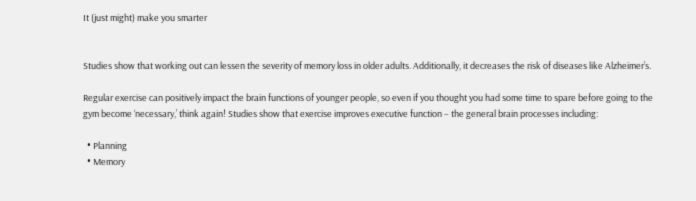It (just might) make you smarter


Studies show that working out can lessen the severity of memory loss in older adults. Additionally, it decreases the risk of diseases like Alzheimer’s.

Regular exercise can positively impact the brain functions of younger people, so even if you thought you had some time to spare before going to the gym become ‘necessary,’ think again! Studies show that exercise improves executive function – the general brain processes including:

  • Planning
  • Memory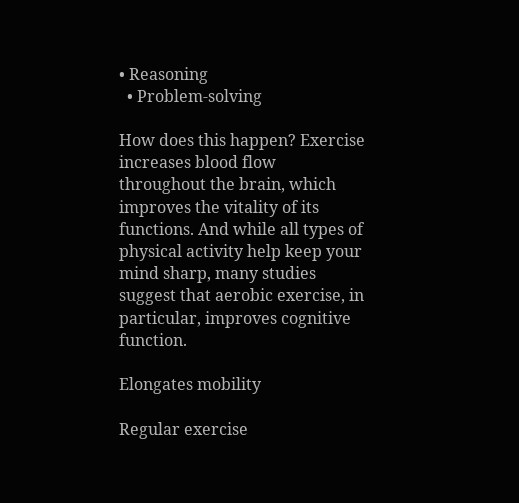• Reasoning
  • Problem-solving

How does this happen? Exercise increases blood flow throughout the brain, which improves the vitality of its functions. And while all types of physical activity help keep your mind sharp, many studies suggest that aerobic exercise, in particular, improves cognitive function.

Elongates mobility

Regular exercise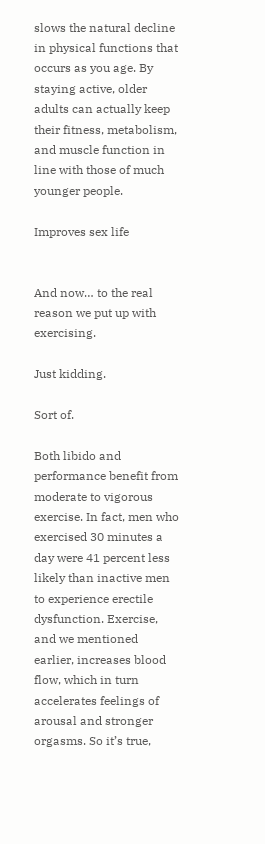slows the natural decline in physical functions that occurs as you age. By staying active, older adults can actually keep their fitness, metabolism, and muscle function in line with those of much younger people.

Improves sex life


And now… to the real reason we put up with exercising.

Just kidding.

Sort of.

Both libido and performance benefit from moderate to vigorous exercise. In fact, men who exercised 30 minutes a day were 41 percent less likely than inactive men to experience erectile dysfunction. Exercise, and we mentioned earlier, increases blood flow, which in turn accelerates feelings of arousal and stronger orgasms. So it’s true,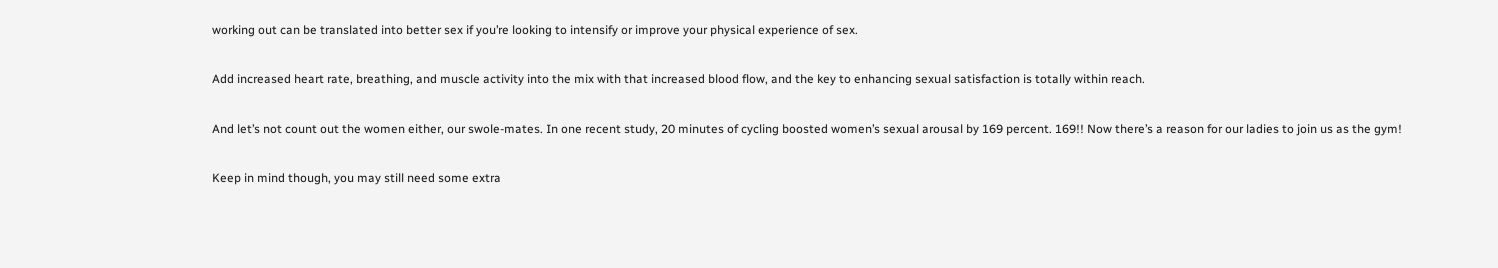working out can be translated into better sex if you’re looking to intensify or improve your physical experience of sex.

Add increased heart rate, breathing, and muscle activity into the mix with that increased blood flow, and the key to enhancing sexual satisfaction is totally within reach.

And let’s not count out the women either, our swole-mates. In one recent study, 20 minutes of cycling boosted women’s sexual arousal by 169 percent. 169!! Now there’s a reason for our ladies to join us as the gym!

Keep in mind though, you may still need some extra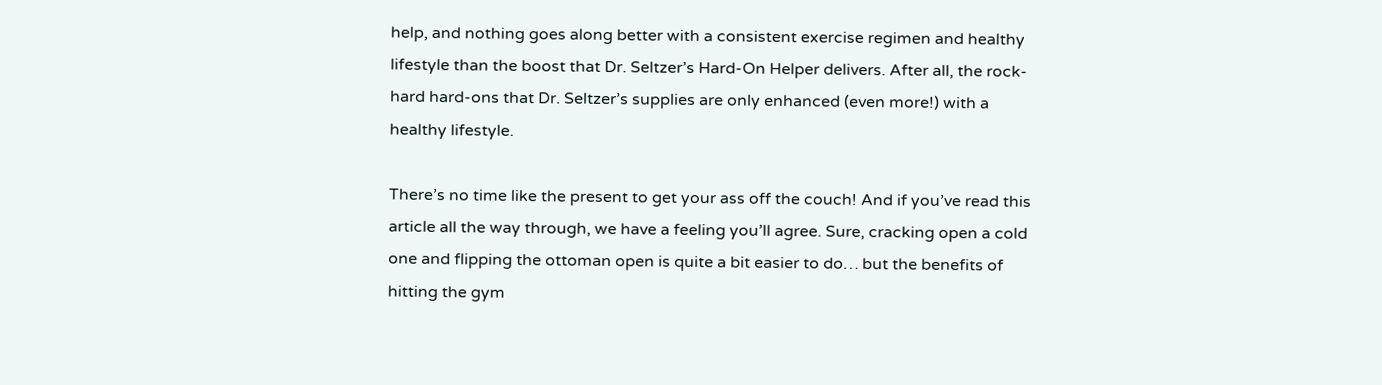help, and nothing goes along better with a consistent exercise regimen and healthy lifestyle than the boost that Dr. Seltzer’s Hard-On Helper delivers. After all, the rock-hard hard-ons that Dr. Seltzer’s supplies are only enhanced (even more!) with a healthy lifestyle.

There’s no time like the present to get your ass off the couch! And if you’ve read this article all the way through, we have a feeling you’ll agree. Sure, cracking open a cold one and flipping the ottoman open is quite a bit easier to do… but the benefits of hitting the gym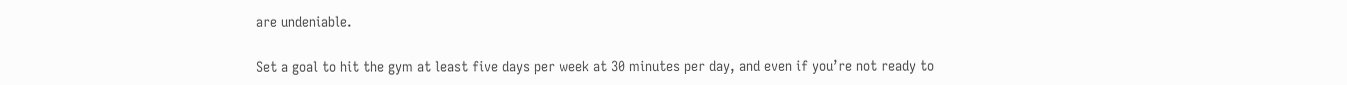are undeniable.

Set a goal to hit the gym at least five days per week at 30 minutes per day, and even if you’re not ready to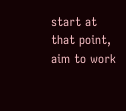start at that point, aim to work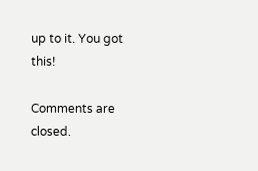up to it. You got this!

Comments are closed.